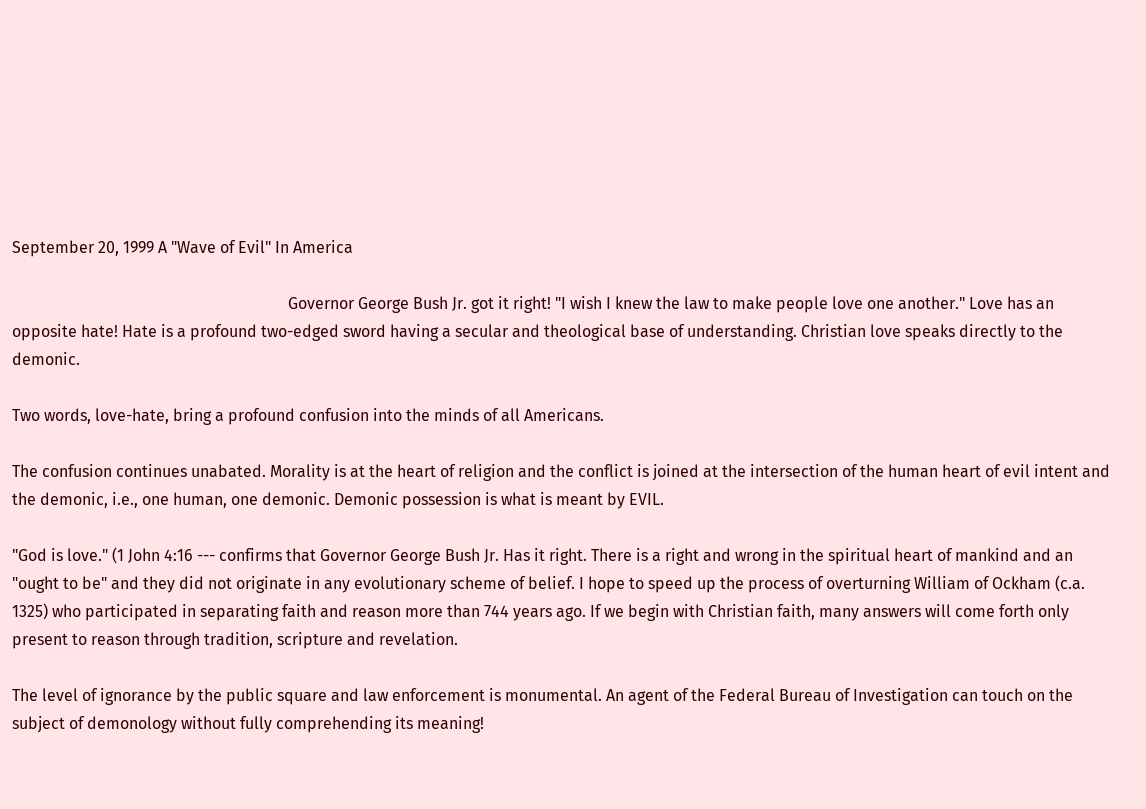September 20, 1999 A "Wave of Evil" In America

                                                                     Governor George Bush Jr. got it right! "I wish I knew the law to make people love one another." Love has an opposite hate! Hate is a profound two-edged sword having a secular and theological base of understanding. Christian love speaks directly to the demonic.

Two words, love-hate, bring a profound confusion into the minds of all Americans.

The confusion continues unabated. Morality is at the heart of religion and the conflict is joined at the intersection of the human heart of evil intent and the demonic, i.e., one human, one demonic. Demonic possession is what is meant by EVIL.

"God is love." (1 John 4:16 --- confirms that Governor George Bush Jr. Has it right. There is a right and wrong in the spiritual heart of mankind and an "ought to be" and they did not originate in any evolutionary scheme of belief. I hope to speed up the process of overturning William of Ockham (c.a. 1325) who participated in separating faith and reason more than 744 years ago. If we begin with Christian faith, many answers will come forth only present to reason through tradition, scripture and revelation.

The level of ignorance by the public square and law enforcement is monumental. An agent of the Federal Bureau of Investigation can touch on the subject of demonology without fully comprehending its meaning!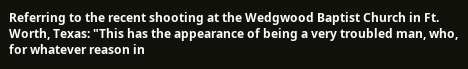Referring to the recent shooting at the Wedgwood Baptist Church in Ft. Worth, Texas: "This has the appearance of being a very troubled man, who, for whatever reason in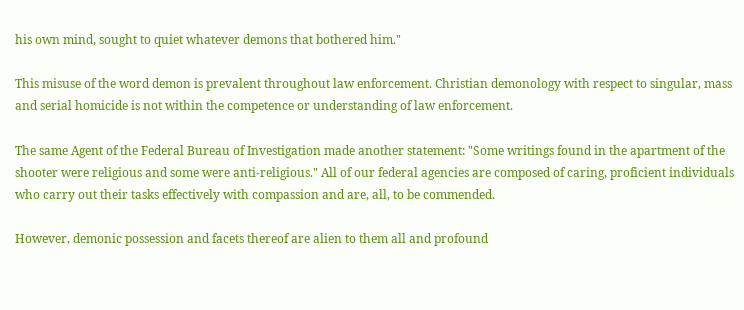his own mind, sought to quiet whatever demons that bothered him."

This misuse of the word demon is prevalent throughout law enforcement. Christian demonology with respect to singular, mass and serial homicide is not within the competence or understanding of law enforcement.

The same Agent of the Federal Bureau of Investigation made another statement: "Some writings found in the apartment of the shooter were religious and some were anti-religious." All of our federal agencies are composed of caring, proficient individuals who carry out their tasks effectively with compassion and are, all, to be commended.

However, demonic possession and facets thereof are alien to them all and profound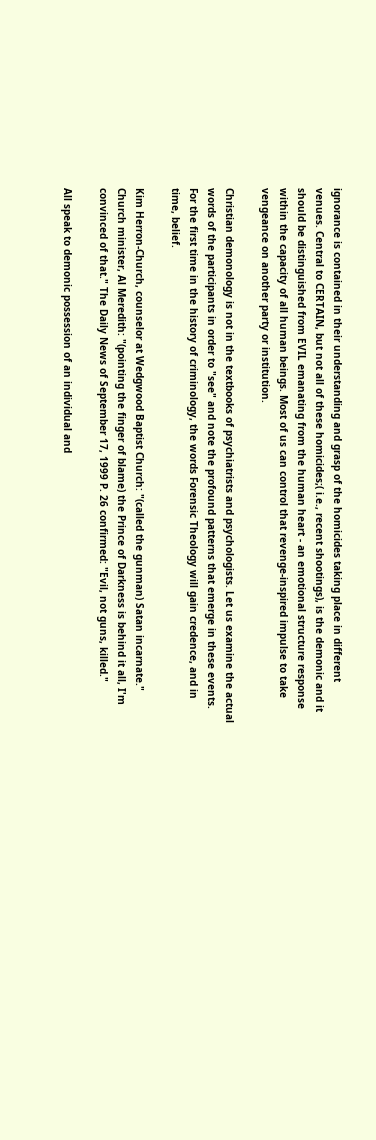ignorance is contained in their understanding and grasp of the homicides taking place in different venues. Central to CERTAIN, but not all of these homicides;( i.e., recent shootings), is the demonic and it should be distinguished from EVIL emanating from the human heart - an emotional structure response within the capacity of all human beings. Most of us can control that revenge-inspired impulse to take vengeance on another party or institution.

Christian demonology is not in the textbooks of psychiatrists and psychologists. Let us examine the actual words of the participants in order to "see" and note the profound patterns that emerge in these events. For the first time in the history of criminology, the words Forensic Theology will gain credence, and in time, belief.

Kim Herron-Church, counselor at Wedgwood Baptist Church: "(called the gunman) Satan incarnate." Church minister, Al Meredith: "(pointing the finger of blame) the Prince of Darkness is behind it all, I'm convinced of that." The Daily News of September 17, 1999 P. 26 confirmed: "Evil, not guns, killed."

All speak to demonic possession of an individual and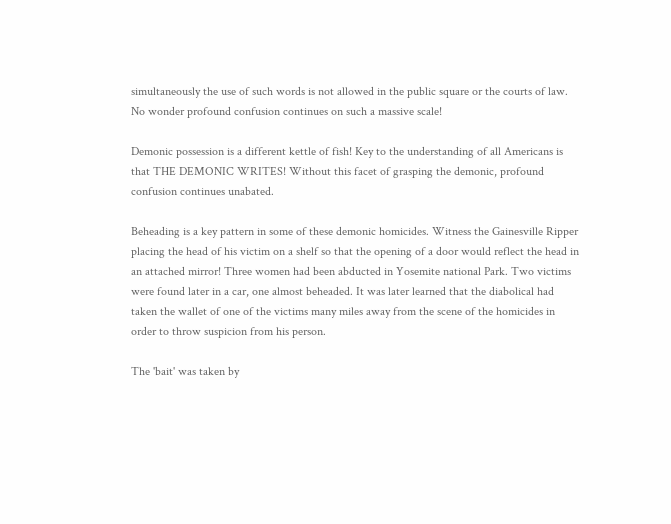simultaneously the use of such words is not allowed in the public square or the courts of law. No wonder profound confusion continues on such a massive scale!

Demonic possession is a different kettle of fish! Key to the understanding of all Americans is that THE DEMONIC WRITES! Without this facet of grasping the demonic, profound confusion continues unabated.

Beheading is a key pattern in some of these demonic homicides. Witness the Gainesville Ripper placing the head of his victim on a shelf so that the opening of a door would reflect the head in an attached mirror! Three women had been abducted in Yosemite national Park. Two victims were found later in a car, one almost beheaded. It was later learned that the diabolical had taken the wallet of one of the victims many miles away from the scene of the homicides in order to throw suspicion from his person.

The 'bait' was taken by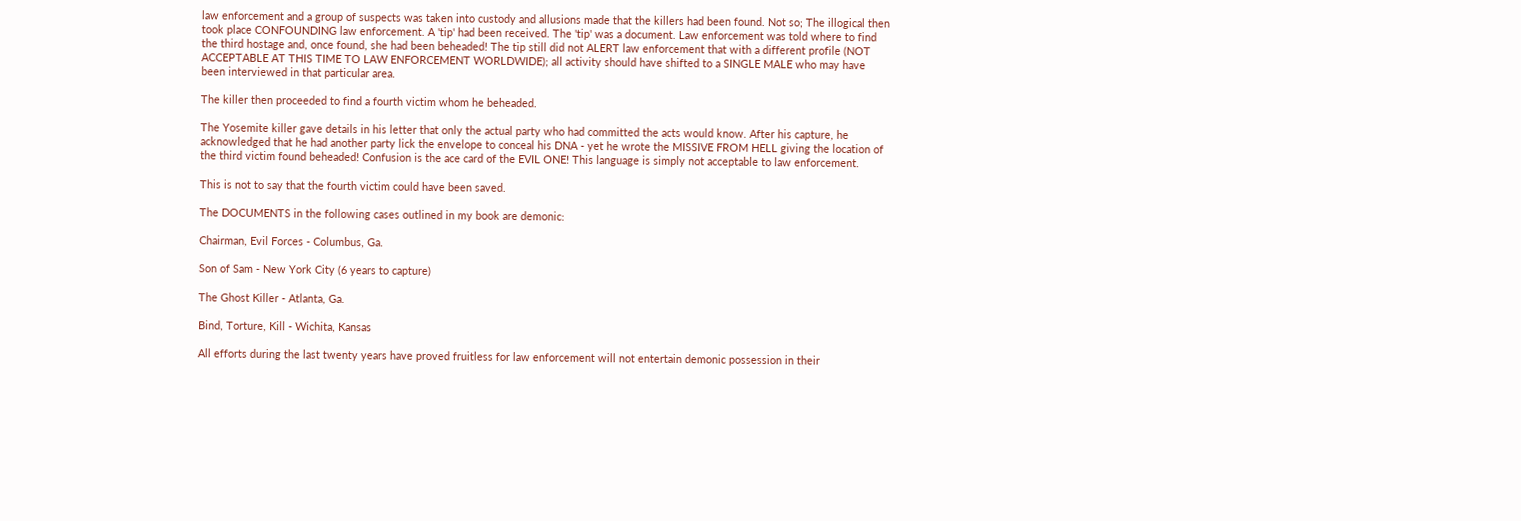law enforcement and a group of suspects was taken into custody and allusions made that the killers had been found. Not so; The illogical then took place CONFOUNDING law enforcement. A 'tip' had been received. The 'tip' was a document. Law enforcement was told where to find the third hostage and, once found, she had been beheaded! The tip still did not ALERT law enforcement that with a different profile (NOT ACCEPTABLE AT THIS TIME TO LAW ENFORCEMENT WORLDWIDE); all activity should have shifted to a SINGLE MALE who may have been interviewed in that particular area.

The killer then proceeded to find a fourth victim whom he beheaded.

The Yosemite killer gave details in his letter that only the actual party who had committed the acts would know. After his capture, he acknowledged that he had another party lick the envelope to conceal his DNA - yet he wrote the MISSIVE FROM HELL giving the location of the third victim found beheaded! Confusion is the ace card of the EVIL ONE! This language is simply not acceptable to law enforcement.

This is not to say that the fourth victim could have been saved.

The DOCUMENTS in the following cases outlined in my book are demonic:

Chairman, Evil Forces - Columbus, Ga.

Son of Sam - New York City (6 years to capture)

The Ghost Killer - Atlanta, Ga.

Bind, Torture, Kill - Wichita, Kansas

All efforts during the last twenty years have proved fruitless for law enforcement will not entertain demonic possession in their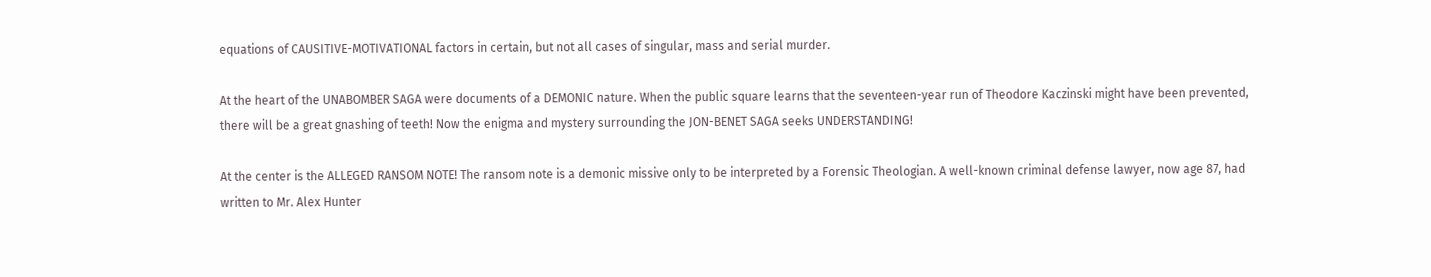equations of CAUSITIVE-MOTIVATIONAL factors in certain, but not all cases of singular, mass and serial murder.

At the heart of the UNABOMBER SAGA were documents of a DEMONIC nature. When the public square learns that the seventeen-year run of Theodore Kaczinski might have been prevented, there will be a great gnashing of teeth! Now the enigma and mystery surrounding the JON-BENET SAGA seeks UNDERSTANDING!

At the center is the ALLEGED RANSOM NOTE! The ransom note is a demonic missive only to be interpreted by a Forensic Theologian. A well-known criminal defense lawyer, now age 87, had written to Mr. Alex Hunter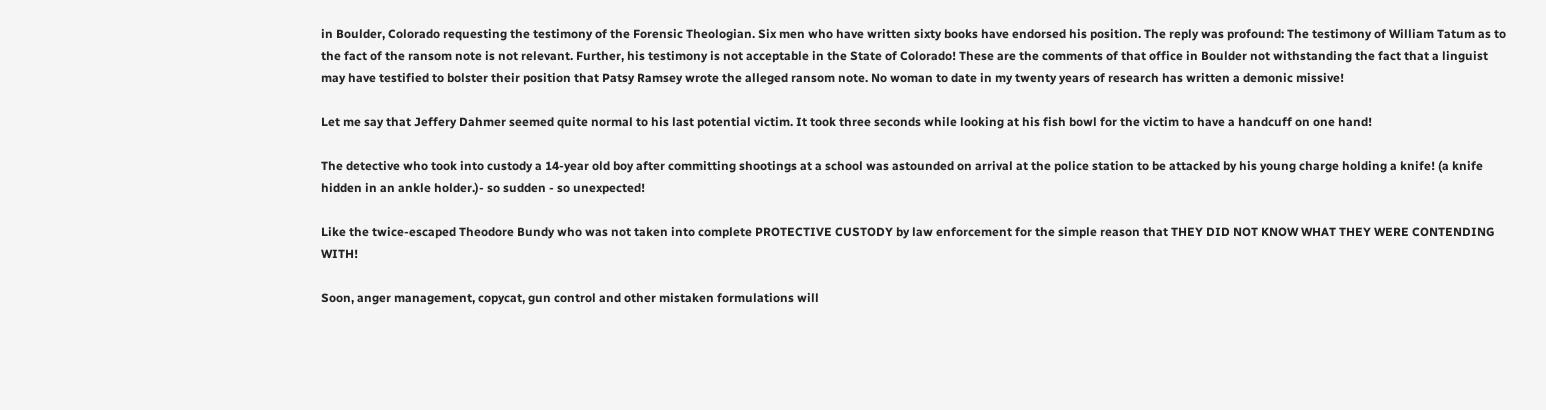in Boulder, Colorado requesting the testimony of the Forensic Theologian. Six men who have written sixty books have endorsed his position. The reply was profound: The testimony of William Tatum as to the fact of the ransom note is not relevant. Further, his testimony is not acceptable in the State of Colorado! These are the comments of that office in Boulder not withstanding the fact that a linguist may have testified to bolster their position that Patsy Ramsey wrote the alleged ransom note. No woman to date in my twenty years of research has written a demonic missive!

Let me say that Jeffery Dahmer seemed quite normal to his last potential victim. It took three seconds while looking at his fish bowl for the victim to have a handcuff on one hand!

The detective who took into custody a 14-year old boy after committing shootings at a school was astounded on arrival at the police station to be attacked by his young charge holding a knife! (a knife hidden in an ankle holder.)- so sudden - so unexpected!

Like the twice-escaped Theodore Bundy who was not taken into complete PROTECTIVE CUSTODY by law enforcement for the simple reason that THEY DID NOT KNOW WHAT THEY WERE CONTENDING WITH!

Soon, anger management, copycat, gun control and other mistaken formulations will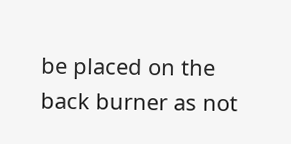be placed on the back burner as not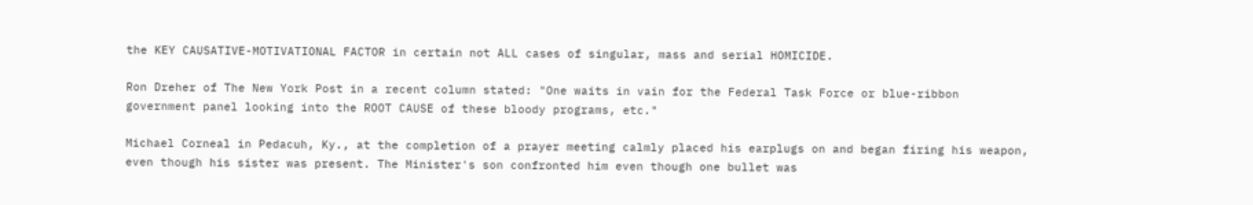the KEY CAUSATIVE-MOTIVATIONAL FACTOR in certain not ALL cases of singular, mass and serial HOMICIDE.

Ron Dreher of The New York Post in a recent column stated: "One waits in vain for the Federal Task Force or blue-ribbon government panel looking into the ROOT CAUSE of these bloody programs, etc."

Michael Corneal in Pedacuh, Ky., at the completion of a prayer meeting calmly placed his earplugs on and began firing his weapon, even though his sister was present. The Minister's son confronted him even though one bullet was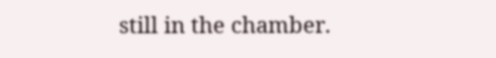still in the chamber.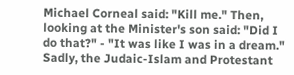Michael Corneal said: "Kill me." Then, looking at the Minister's son said: "Did I do that?" - "It was like I was in a dream." Sadly, the Judaic-Islam and Protestant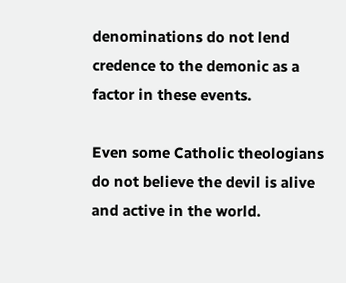denominations do not lend credence to the demonic as a factor in these events.

Even some Catholic theologians do not believe the devil is alive and active in the world.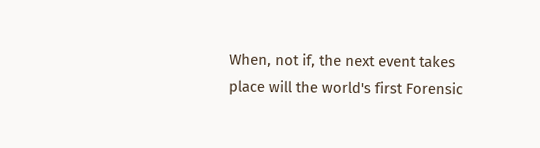When, not if, the next event takes place will the world's first Forensic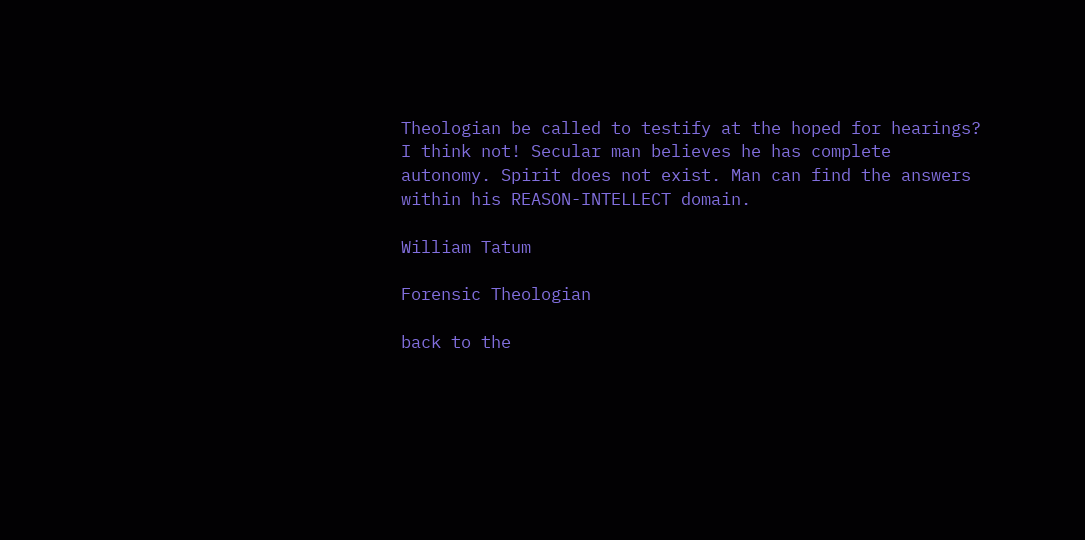Theologian be called to testify at the hoped for hearings? I think not! Secular man believes he has complete autonomy. Spirit does not exist. Man can find the answers within his REASON-INTELLECT domain.

William Tatum

Forensic Theologian

back to the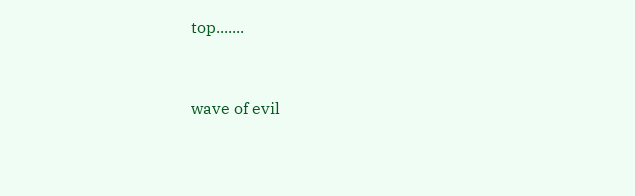top.......


wave of evil